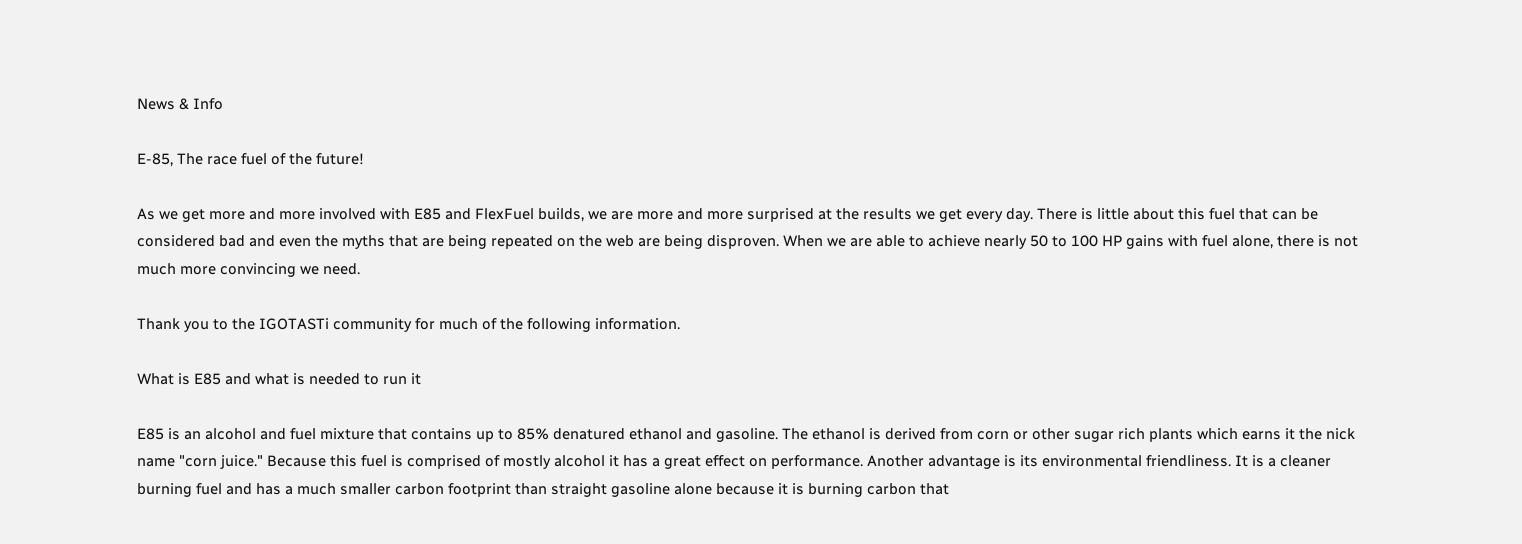News & Info

E-85, The race fuel of the future!

As we get more and more involved with E85 and FlexFuel builds, we are more and more surprised at the results we get every day. There is little about this fuel that can be considered bad and even the myths that are being repeated on the web are being disproven. When we are able to achieve nearly 50 to 100 HP gains with fuel alone, there is not much more convincing we need.

Thank you to the IGOTASTi community for much of the following information.

What is E85 and what is needed to run it

E85 is an alcohol and fuel mixture that contains up to 85% denatured ethanol and gasoline. The ethanol is derived from corn or other sugar rich plants which earns it the nick name "corn juice." Because this fuel is comprised of mostly alcohol it has a great effect on performance. Another advantage is its environmental friendliness. It is a cleaner burning fuel and has a much smaller carbon footprint than straight gasoline alone because it is burning carbon that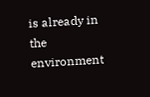is already in the environment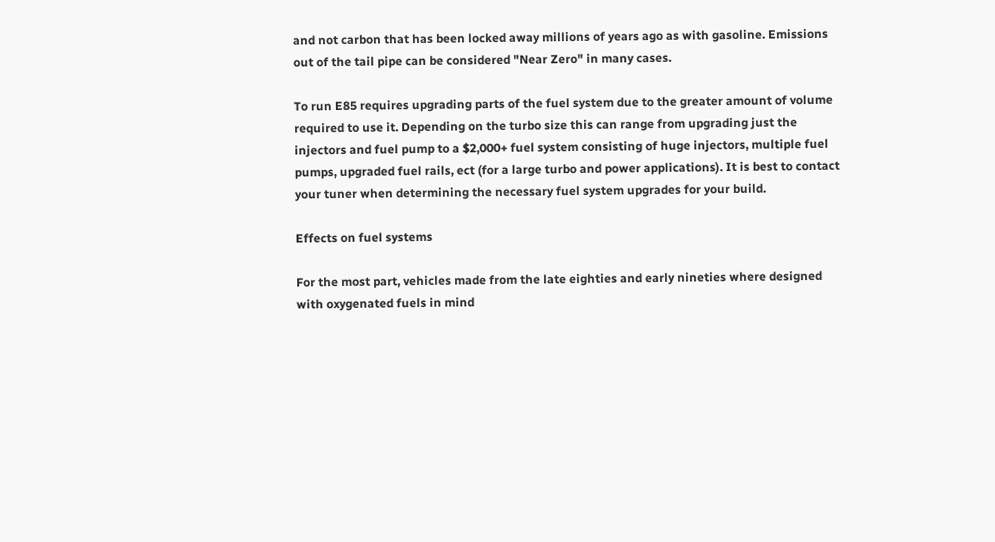and not carbon that has been locked away millions of years ago as with gasoline. Emissions out of the tail pipe can be considered "Near Zero" in many cases.

To run E85 requires upgrading parts of the fuel system due to the greater amount of volume required to use it. Depending on the turbo size this can range from upgrading just the injectors and fuel pump to a $2,000+ fuel system consisting of huge injectors, multiple fuel pumps, upgraded fuel rails, ect (for a large turbo and power applications). It is best to contact your tuner when determining the necessary fuel system upgrades for your build.

Effects on fuel systems

For the most part, vehicles made from the late eighties and early nineties where designed with oxygenated fuels in mind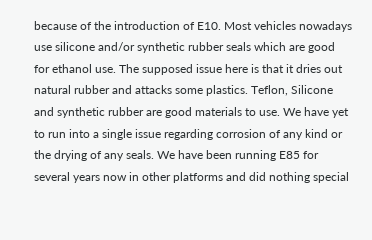because of the introduction of E10. Most vehicles nowadays use silicone and/or synthetic rubber seals which are good for ethanol use. The supposed issue here is that it dries out natural rubber and attacks some plastics. Teflon, Silicone and synthetic rubber are good materials to use. We have yet to run into a single issue regarding corrosion of any kind or the drying of any seals. We have been running E85 for several years now in other platforms and did nothing special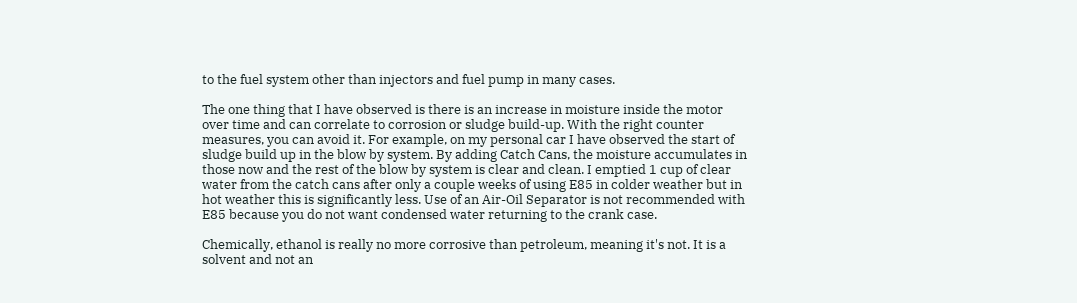to the fuel system other than injectors and fuel pump in many cases.

The one thing that I have observed is there is an increase in moisture inside the motor over time and can correlate to corrosion or sludge build-up. With the right counter measures, you can avoid it. For example, on my personal car I have observed the start of sludge build up in the blow by system. By adding Catch Cans, the moisture accumulates in those now and the rest of the blow by system is clear and clean. I emptied 1 cup of clear water from the catch cans after only a couple weeks of using E85 in colder weather but in hot weather this is significantly less. Use of an Air-Oil Separator is not recommended with E85 because you do not want condensed water returning to the crank case.

Chemically, ethanol is really no more corrosive than petroleum, meaning it's not. It is a solvent and not an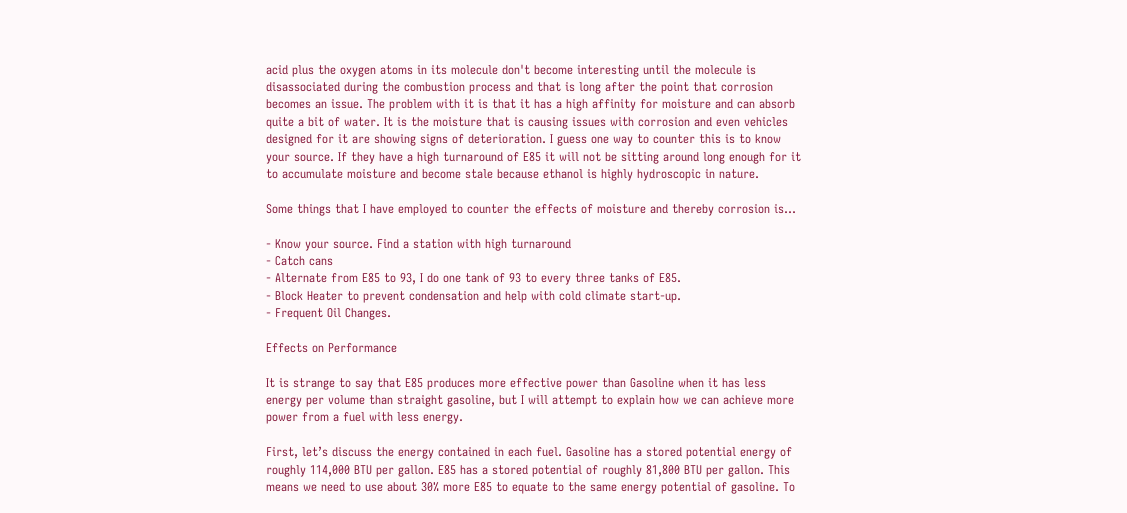acid plus the oxygen atoms in its molecule don't become interesting until the molecule is disassociated during the combustion process and that is long after the point that corrosion becomes an issue. The problem with it is that it has a high affinity for moisture and can absorb quite a bit of water. It is the moisture that is causing issues with corrosion and even vehicles designed for it are showing signs of deterioration. I guess one way to counter this is to know your source. If they have a high turnaround of E85 it will not be sitting around long enough for it to accumulate moisture and become stale because ethanol is highly hydroscopic in nature.

Some things that I have employed to counter the effects of moisture and thereby corrosion is...

- Know your source. Find a station with high turnaround
- Catch cans
- Alternate from E85 to 93, I do one tank of 93 to every three tanks of E85.
- Block Heater to prevent condensation and help with cold climate start-up.
- Frequent Oil Changes.

Effects on Performance

It is strange to say that E85 produces more effective power than Gasoline when it has less energy per volume than straight gasoline, but I will attempt to explain how we can achieve more power from a fuel with less energy.

First, let’s discuss the energy contained in each fuel. Gasoline has a stored potential energy of roughly 114,000 BTU per gallon. E85 has a stored potential of roughly 81,800 BTU per gallon. This means we need to use about 30% more E85 to equate to the same energy potential of gasoline. To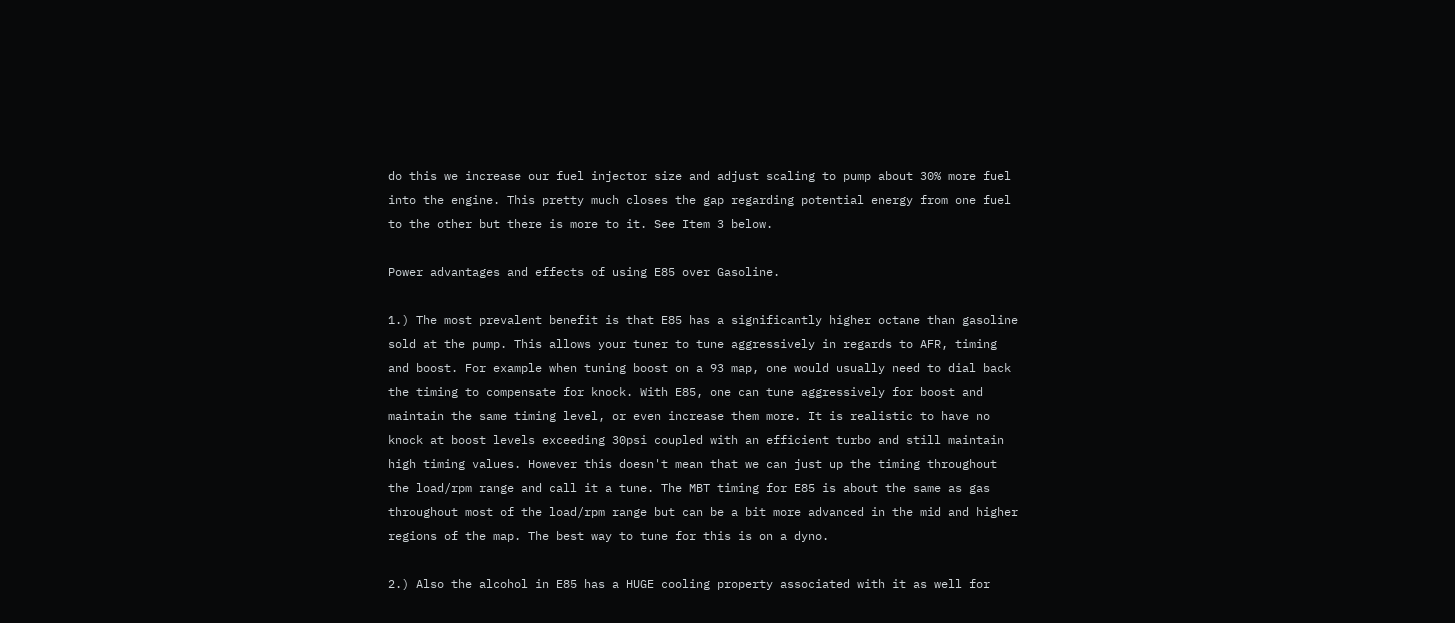do this we increase our fuel injector size and adjust scaling to pump about 30% more fuel into the engine. This pretty much closes the gap regarding potential energy from one fuel to the other but there is more to it. See Item 3 below.

Power advantages and effects of using E85 over Gasoline.

1.) The most prevalent benefit is that E85 has a significantly higher octane than gasoline sold at the pump. This allows your tuner to tune aggressively in regards to AFR, timing and boost. For example when tuning boost on a 93 map, one would usually need to dial back the timing to compensate for knock. With E85, one can tune aggressively for boost and maintain the same timing level, or even increase them more. It is realistic to have no knock at boost levels exceeding 30psi coupled with an efficient turbo and still maintain high timing values. However this doesn't mean that we can just up the timing throughout the load/rpm range and call it a tune. The MBT timing for E85 is about the same as gas throughout most of the load/rpm range but can be a bit more advanced in the mid and higher regions of the map. The best way to tune for this is on a dyno.

2.) Also the alcohol in E85 has a HUGE cooling property associated with it as well for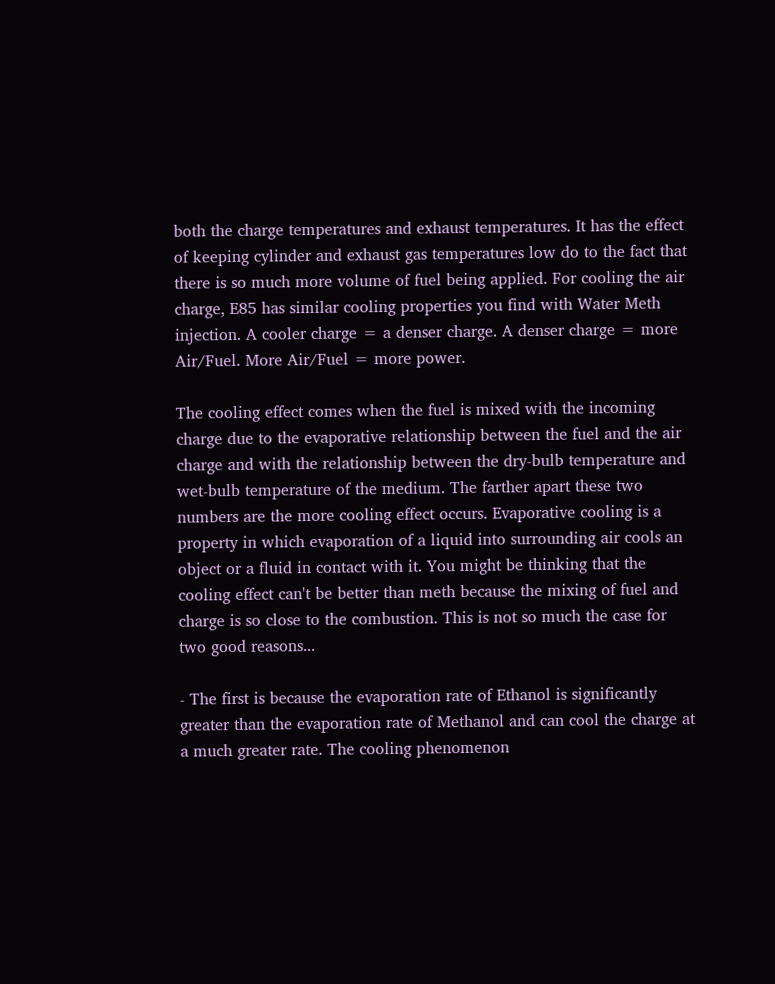both the charge temperatures and exhaust temperatures. It has the effect of keeping cylinder and exhaust gas temperatures low do to the fact that there is so much more volume of fuel being applied. For cooling the air charge, E85 has similar cooling properties you find with Water Meth injection. A cooler charge = a denser charge. A denser charge = more Air/Fuel. More Air/Fuel = more power.

The cooling effect comes when the fuel is mixed with the incoming charge due to the evaporative relationship between the fuel and the air charge and with the relationship between the dry-bulb temperature and wet-bulb temperature of the medium. The farther apart these two numbers are the more cooling effect occurs. Evaporative cooling is a property in which evaporation of a liquid into surrounding air cools an object or a fluid in contact with it. You might be thinking that the cooling effect can't be better than meth because the mixing of fuel and charge is so close to the combustion. This is not so much the case for two good reasons...

- The first is because the evaporation rate of Ethanol is significantly greater than the evaporation rate of Methanol and can cool the charge at a much greater rate. The cooling phenomenon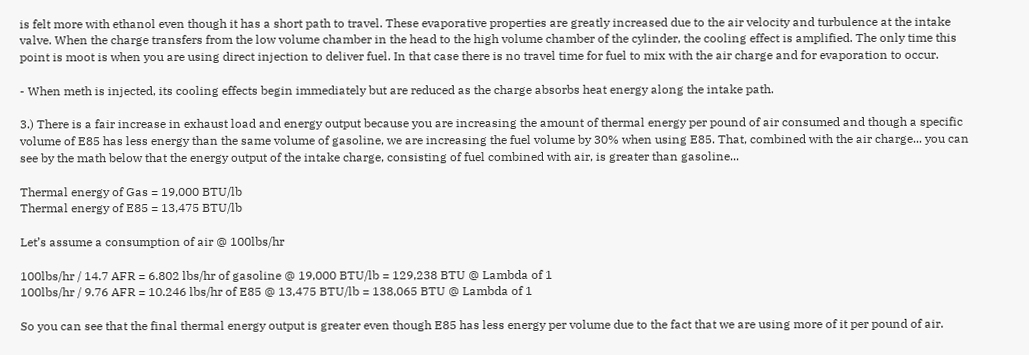is felt more with ethanol even though it has a short path to travel. These evaporative properties are greatly increased due to the air velocity and turbulence at the intake valve. When the charge transfers from the low volume chamber in the head to the high volume chamber of the cylinder, the cooling effect is amplified. The only time this point is moot is when you are using direct injection to deliver fuel. In that case there is no travel time for fuel to mix with the air charge and for evaporation to occur.

- When meth is injected, its cooling effects begin immediately but are reduced as the charge absorbs heat energy along the intake path.

3.) There is a fair increase in exhaust load and energy output because you are increasing the amount of thermal energy per pound of air consumed and though a specific volume of E85 has less energy than the same volume of gasoline, we are increasing the fuel volume by 30% when using E85. That, combined with the air charge... you can see by the math below that the energy output of the intake charge, consisting of fuel combined with air, is greater than gasoline...

Thermal energy of Gas = 19,000 BTU/lb
Thermal energy of E85 = 13,475 BTU/lb

Let’s assume a consumption of air @ 100lbs/hr

100lbs/hr / 14.7 AFR = 6.802 lbs/hr of gasoline @ 19,000 BTU/lb = 129,238 BTU @ Lambda of 1
100lbs/hr / 9.76 AFR = 10.246 lbs/hr of E85 @ 13,475 BTU/lb = 138,065 BTU @ Lambda of 1

So you can see that the final thermal energy output is greater even though E85 has less energy per volume due to the fact that we are using more of it per pound of air.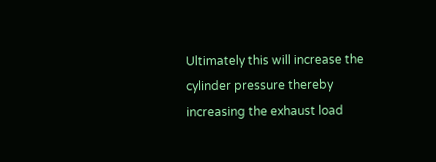Ultimately this will increase the cylinder pressure thereby increasing the exhaust load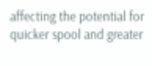affecting the potential for quicker spool and greater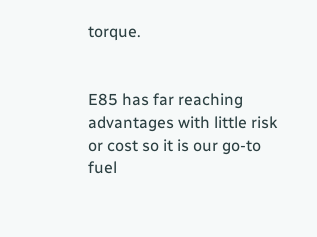torque.


E85 has far reaching advantages with little risk or cost so it is our go-to fuel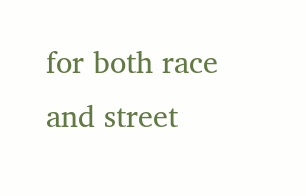for both race and street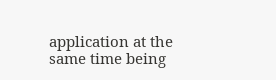application at the same time being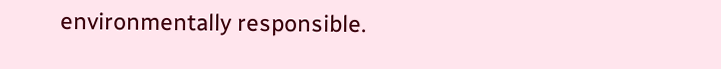environmentally responsible.